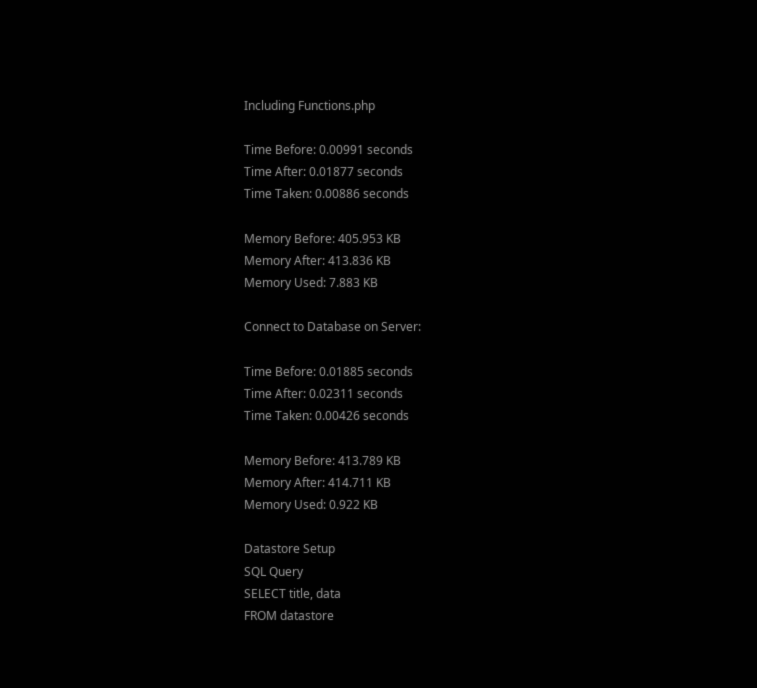Including Functions.php

Time Before: 0.00991 seconds
Time After: 0.01877 seconds
Time Taken: 0.00886 seconds

Memory Before: 405.953 KB
Memory After: 413.836 KB
Memory Used: 7.883 KB

Connect to Database on Server:

Time Before: 0.01885 seconds
Time After: 0.02311 seconds
Time Taken: 0.00426 seconds

Memory Before: 413.789 KB
Memory After: 414.711 KB
Memory Used: 0.922 KB

Datastore Setup
SQL Query
SELECT title, data
FROM datastore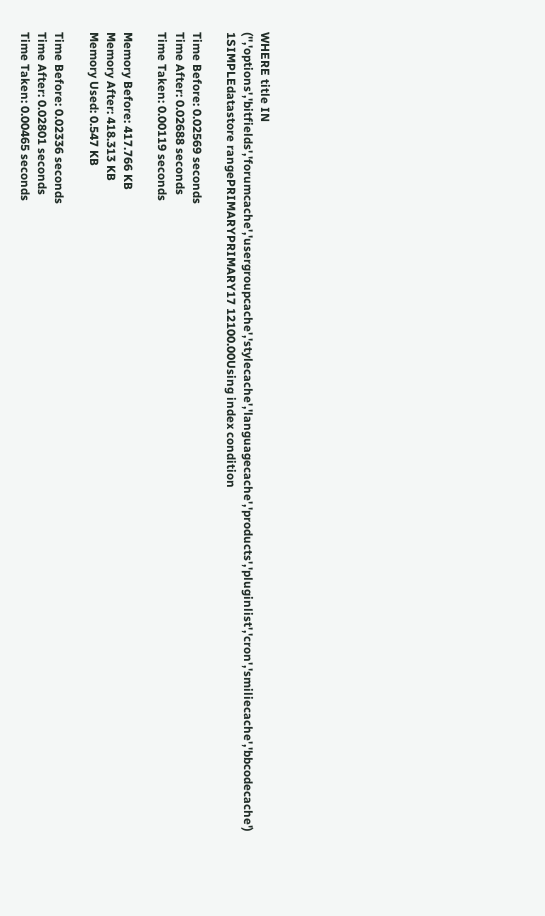WHERE title IN ('','options','bitfields','forumcache','usergroupcache','stylecache','languagecache','products','pluginlist','cron','smiliecache','bbcodecache')
1SIMPLEdatastore rangePRIMARYPRIMARY17 12100.00Using index condition

Time Before: 0.02569 seconds
Time After: 0.02688 seconds
Time Taken: 0.00119 seconds

Memory Before: 417.766 KB
Memory After: 418.313 KB
Memory Used: 0.547 KB

Time Before: 0.02336 seconds
Time After: 0.02801 seconds
Time Taken: 0.00465 seconds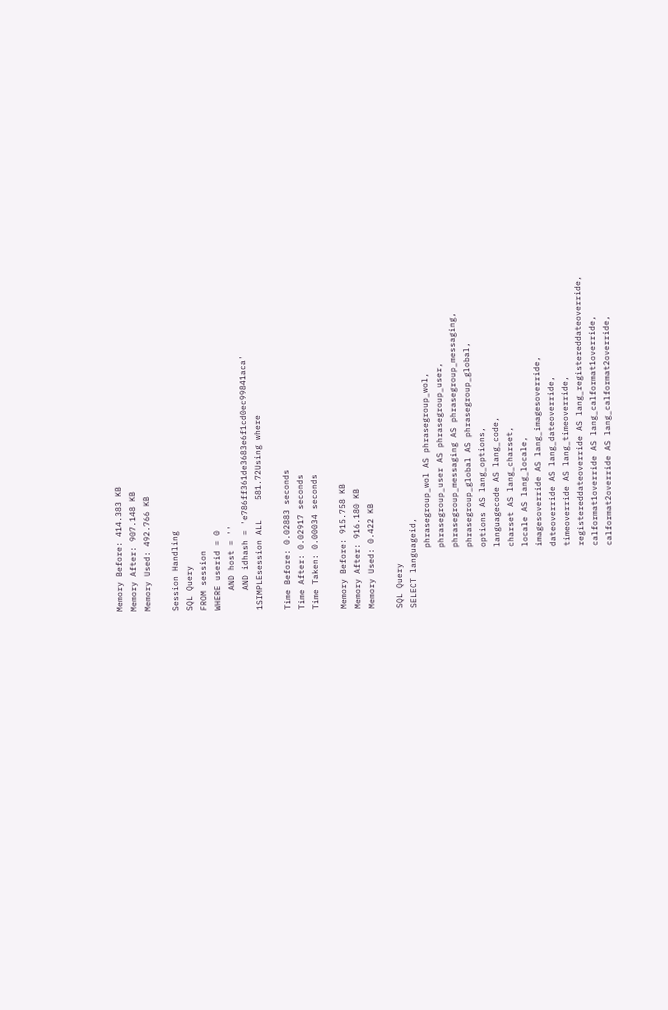Memory Before: 414.383 KB
Memory After: 907.148 KB
Memory Used: 492.766 KB

Session Handling
SQL Query
FROM session
WHERE userid = 0
    AND host = ''
    AND idhash = 'e786ff361de3683e6f1cd0ec99841aca'
1SIMPLEsession ALL    581.72Using where

Time Before: 0.02883 seconds
Time After: 0.02917 seconds
Time Taken: 0.00034 seconds

Memory Before: 915.758 KB
Memory After: 916.180 KB
Memory Used: 0.422 KB

SQL Query
SELECT languageid,
            phrasegroup_wol AS phrasegroup_wol,
            phrasegroup_user AS phrasegroup_user,
            phrasegroup_messaging AS phrasegroup_messaging,
            phrasegroup_global AS phrasegroup_global,
            options AS lang_options,
            languagecode AS lang_code,
            charset AS lang_charset,
            locale AS lang_locale,
            imagesoverride AS lang_imagesoverride,
            dateoverride AS lang_dateoverride,
            timeoverride AS lang_timeoverride,
            registereddateoverride AS lang_registereddateoverride,
            calformat1override AS lang_calformat1override,
            calformat2override AS lang_calformat2override,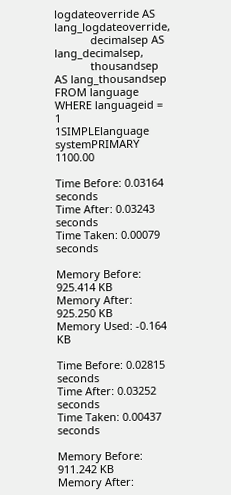logdateoverride AS lang_logdateoverride,
            decimalsep AS lang_decimalsep,
            thousandsep AS lang_thousandsep
FROM language
WHERE languageid = 1
1SIMPLElanguage systemPRIMARY   1100.00

Time Before: 0.03164 seconds
Time After: 0.03243 seconds
Time Taken: 0.00079 seconds

Memory Before: 925.414 KB
Memory After: 925.250 KB
Memory Used: -0.164 KB

Time Before: 0.02815 seconds
Time After: 0.03252 seconds
Time Taken: 0.00437 seconds

Memory Before: 911.242 KB
Memory After: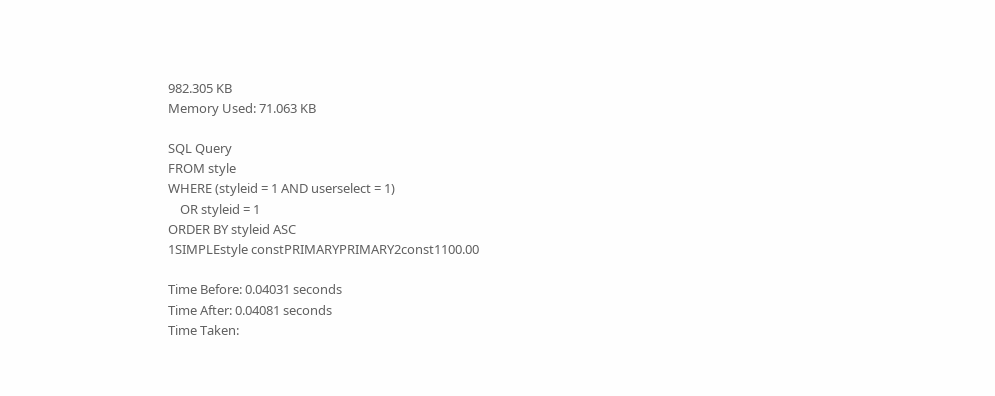982.305 KB
Memory Used: 71.063 KB

SQL Query
FROM style
WHERE (styleid = 1 AND userselect = 1)
    OR styleid = 1
ORDER BY styleid ASC
1SIMPLEstyle constPRIMARYPRIMARY2const1100.00

Time Before: 0.04031 seconds
Time After: 0.04081 seconds
Time Taken: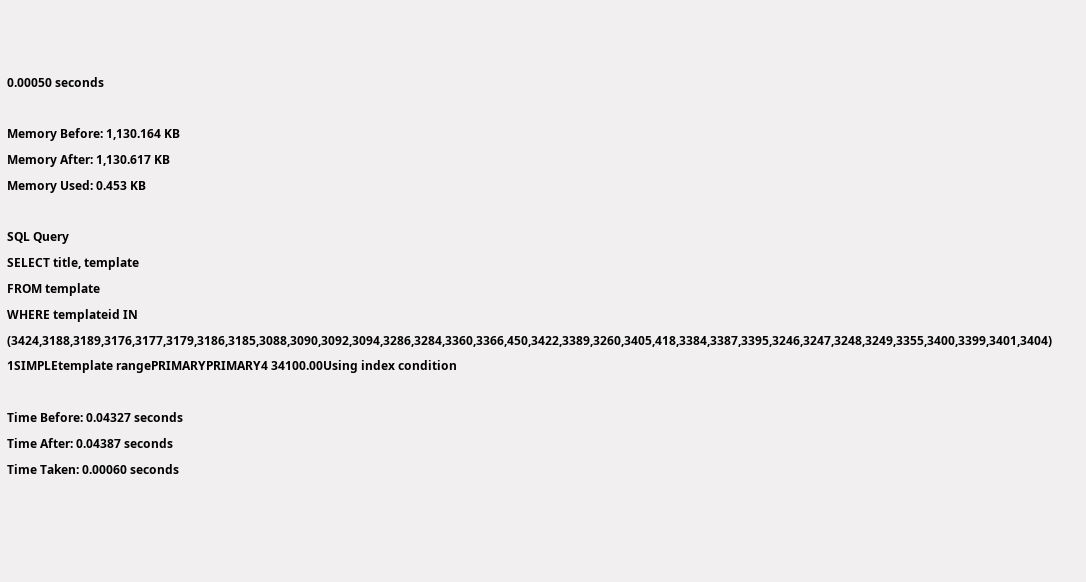0.00050 seconds

Memory Before: 1,130.164 KB
Memory After: 1,130.617 KB
Memory Used: 0.453 KB

SQL Query
SELECT title, template
FROM template
WHERE templateid IN (3424,3188,3189,3176,3177,3179,3186,3185,3088,3090,3092,3094,3286,3284,3360,3366,450,3422,3389,3260,3405,418,3384,3387,3395,3246,3247,3248,3249,3355,3400,3399,3401,3404)
1SIMPLEtemplate rangePRIMARYPRIMARY4 34100.00Using index condition

Time Before: 0.04327 seconds
Time After: 0.04387 seconds
Time Taken: 0.00060 seconds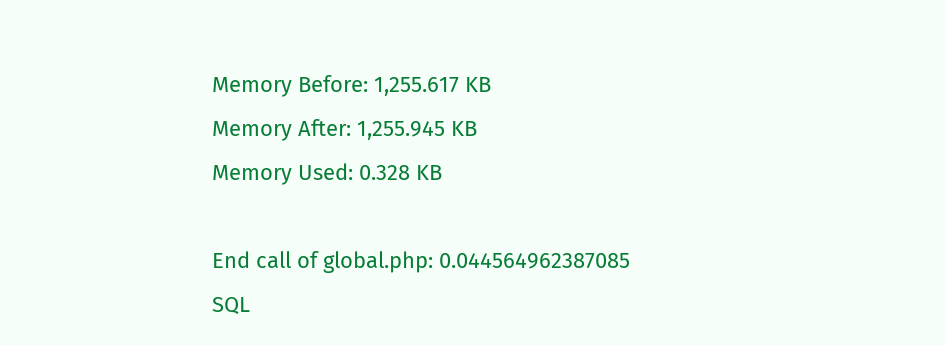Memory Before: 1,255.617 KB
Memory After: 1,255.945 KB
Memory Used: 0.328 KB

End call of global.php: 0.044564962387085
SQL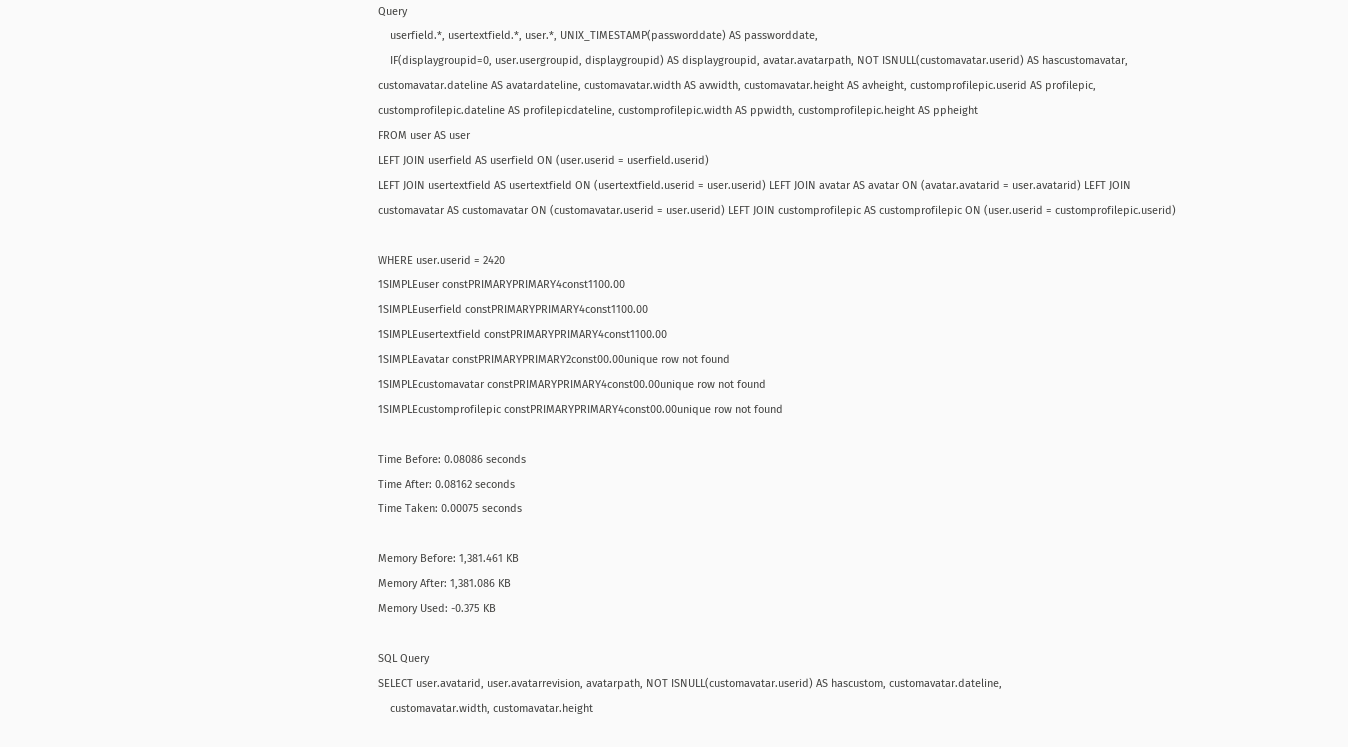Query
    userfield.*, usertextfield.*, user.*, UNIX_TIMESTAMP(passworddate) AS passworddate,
    IF(displaygroupid=0, user.usergroupid, displaygroupid) AS displaygroupid, avatar.avatarpath, NOT ISNULL(customavatar.userid) AS hascustomavatar, customavatar.dateline AS avatardateline, customavatar.width AS avwidth, customavatar.height AS avheight, customprofilepic.userid AS profilepic, customprofilepic.dateline AS profilepicdateline, customprofilepic.width AS ppwidth, customprofilepic.height AS ppheight
FROM user AS user
LEFT JOIN userfield AS userfield ON (user.userid = userfield.userid)
LEFT JOIN usertextfield AS usertextfield ON (usertextfield.userid = user.userid) LEFT JOIN avatar AS avatar ON (avatar.avatarid = user.avatarid) LEFT JOIN customavatar AS customavatar ON (customavatar.userid = user.userid) LEFT JOIN customprofilepic AS customprofilepic ON (user.userid = customprofilepic.userid)

WHERE user.userid = 2420
1SIMPLEuser constPRIMARYPRIMARY4const1100.00
1SIMPLEuserfield constPRIMARYPRIMARY4const1100.00
1SIMPLEusertextfield constPRIMARYPRIMARY4const1100.00
1SIMPLEavatar constPRIMARYPRIMARY2const00.00unique row not found
1SIMPLEcustomavatar constPRIMARYPRIMARY4const00.00unique row not found
1SIMPLEcustomprofilepic constPRIMARYPRIMARY4const00.00unique row not found

Time Before: 0.08086 seconds
Time After: 0.08162 seconds
Time Taken: 0.00075 seconds

Memory Before: 1,381.461 KB
Memory After: 1,381.086 KB
Memory Used: -0.375 KB

SQL Query
SELECT user.avatarid, user.avatarrevision, avatarpath, NOT ISNULL(customavatar.userid) AS hascustom, customavatar.dateline,
    customavatar.width, customavatar.height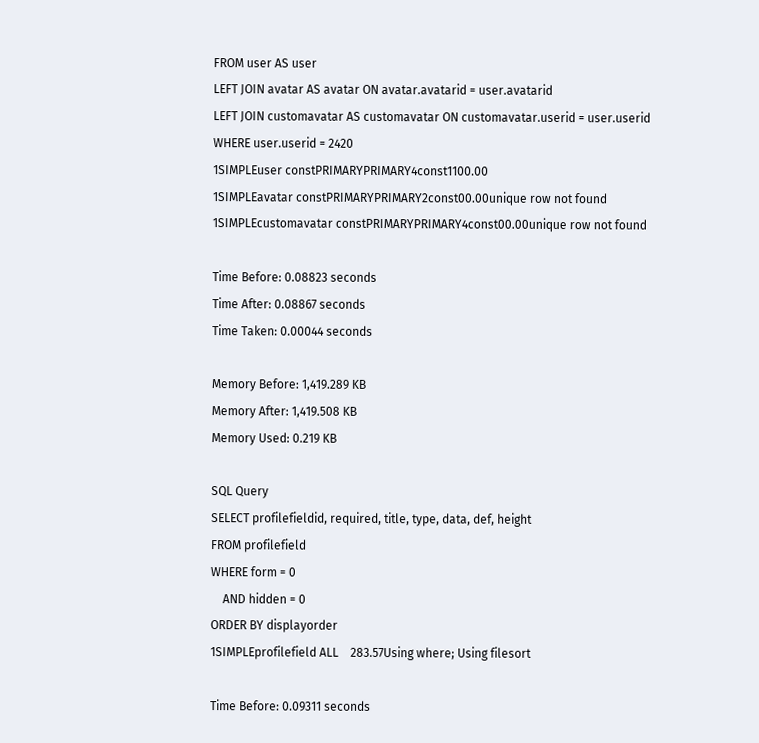FROM user AS user
LEFT JOIN avatar AS avatar ON avatar.avatarid = user.avatarid
LEFT JOIN customavatar AS customavatar ON customavatar.userid = user.userid
WHERE user.userid = 2420
1SIMPLEuser constPRIMARYPRIMARY4const1100.00
1SIMPLEavatar constPRIMARYPRIMARY2const00.00unique row not found
1SIMPLEcustomavatar constPRIMARYPRIMARY4const00.00unique row not found

Time Before: 0.08823 seconds
Time After: 0.08867 seconds
Time Taken: 0.00044 seconds

Memory Before: 1,419.289 KB
Memory After: 1,419.508 KB
Memory Used: 0.219 KB

SQL Query
SELECT profilefieldid, required, title, type, data, def, height
FROM profilefield
WHERE form = 0
    AND hidden = 0
ORDER BY displayorder
1SIMPLEprofilefield ALL    283.57Using where; Using filesort

Time Before: 0.09311 seconds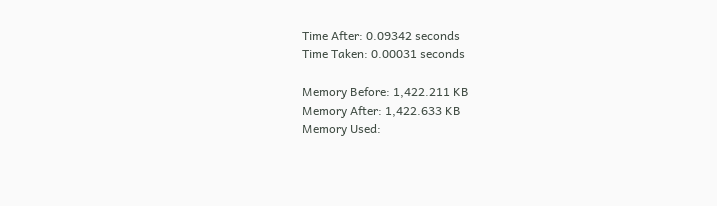Time After: 0.09342 seconds
Time Taken: 0.00031 seconds

Memory Before: 1,422.211 KB
Memory After: 1,422.633 KB
Memory Used: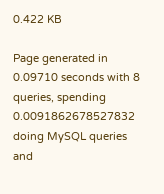0.422 KB

Page generated in 0.09710 seconds with 8 queries, spending 0.0091862678527832 doing MySQL queries and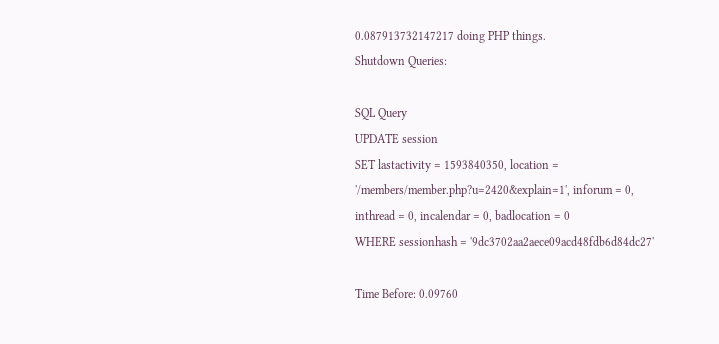0.087913732147217 doing PHP things.
Shutdown Queries:

SQL Query
UPDATE session
SET lastactivity = 1593840350, location = '/members/member.php?u=2420&explain=1', inforum = 0, inthread = 0, incalendar = 0, badlocation = 0
WHERE sessionhash = '9dc3702aa2aece09acd48fdb6d84dc27'

Time Before: 0.09760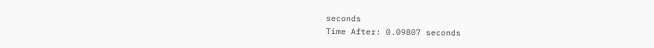seconds
Time After: 0.09807 seconds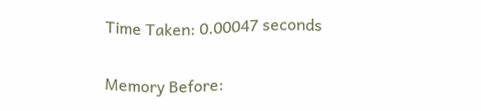Time Taken: 0.00047 seconds

Memory Before: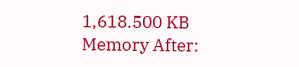1,618.500 KB
Memory After: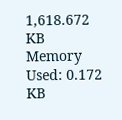1,618.672 KB
Memory Used: 0.172 KB